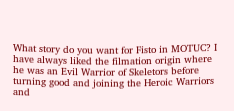What story do you want for Fisto in MOTUC? I have always liked the filmation origin where he was an Evil Warrior of Skeletors before turning good and joining the Heroic Warriors and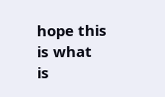hope this is what is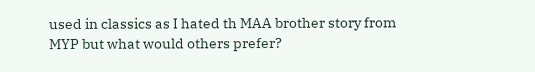used in classics as I hated th MAA brother story from MYP but what would others prefer?